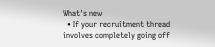What's new
  • If your recruitment thread involves completely going off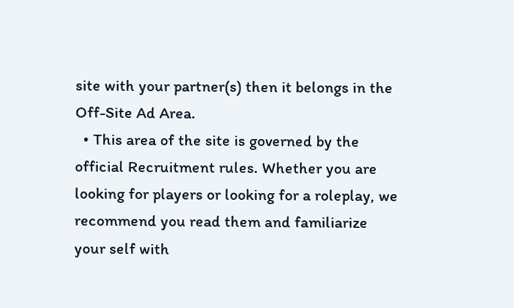site with your partner(s) then it belongs in the Off-Site Ad Area.
  • This area of the site is governed by the official Recruitment rules. Whether you are looking for players or looking for a roleplay, we recommend you read them and familiarize your self with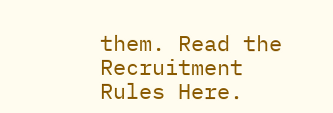them. Read the Recruitment Rules Here.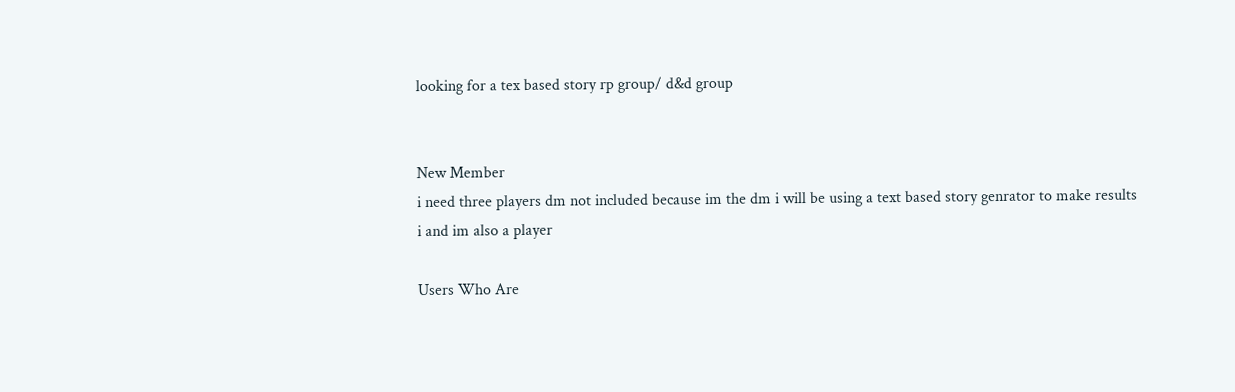looking for a tex based story rp group/ d&d group


New Member
i need three players dm not included because im the dm i will be using a text based story genrator to make results
i and im also a player

Users Who Are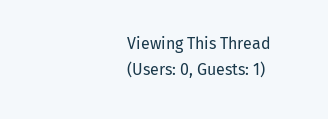Viewing This Thread (Users: 0, Guests: 1)